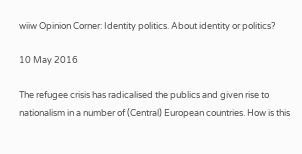wiiw Opinion Corner: Identity politics. About identity or politics?

10 May 2016

The refugee crisis has radicalised the publics and given rise to nationalism in a number of (Central) European countries. How is this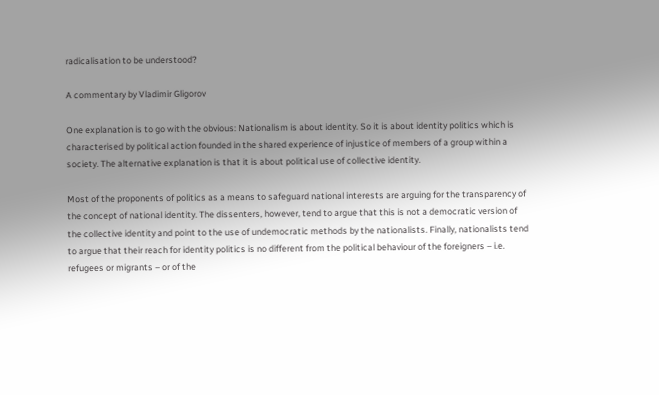radicalisation to be understood?

A commentary by Vladimir Gligorov

One explanation is to go with the obvious: Nationalism is about identity. So it is about identity politics which is characterised by political action founded in the shared experience of injustice of members of a group within a society. The alternative explanation is that it is about political use of collective identity.

Most of the proponents of politics as a means to safeguard national interests are arguing for the transparency of the concept of national identity. The dissenters, however, tend to argue that this is not a democratic version of the collective identity and point to the use of undemocratic methods by the nationalists. Finally, nationalists tend to argue that their reach for identity politics is no different from the political behaviour of the foreigners – i.e. refugees or migrants – or of the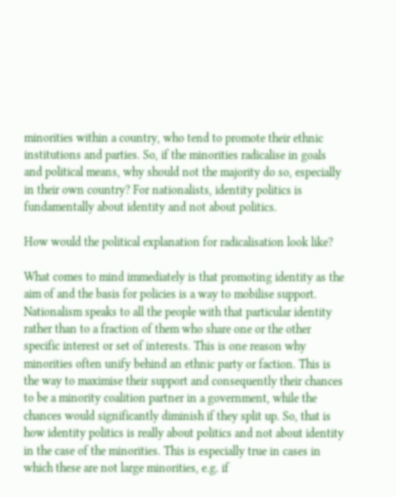minorities within a country, who tend to promote their ethnic institutions and parties. So, if the minorities radicalise in goals and political means, why should not the majority do so, especially in their own country? For nationalists, identity politics is fundamentally about identity and not about politics.

How would the political explanation for radicalisation look like?

What comes to mind immediately is that promoting identity as the aim of and the basis for policies is a way to mobilise support. Nationalism speaks to all the people with that particular identity rather than to a fraction of them who share one or the other specific interest or set of interests. This is one reason why minorities often unify behind an ethnic party or faction. This is the way to maximise their support and consequently their chances to be a minority coalition partner in a government, while the chances would significantly diminish if they split up. So, that is how identity politics is really about politics and not about identity in the case of the minorities. This is especially true in cases in which these are not large minorities, e.g. if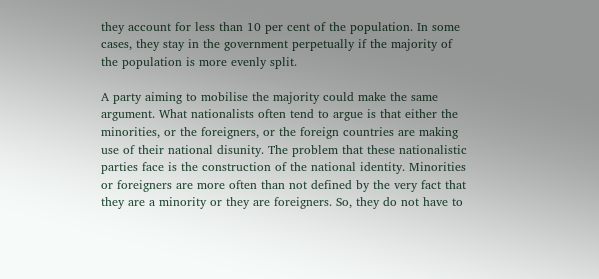they account for less than 10 per cent of the population. In some cases, they stay in the government perpetually if the majority of the population is more evenly split.

A party aiming to mobilise the majority could make the same argument. What nationalists often tend to argue is that either the minorities, or the foreigners, or the foreign countries are making use of their national disunity. The problem that these nationalistic parties face is the construction of the national identity. Minorities or foreigners are more often than not defined by the very fact that they are a minority or they are foreigners. So, they do not have to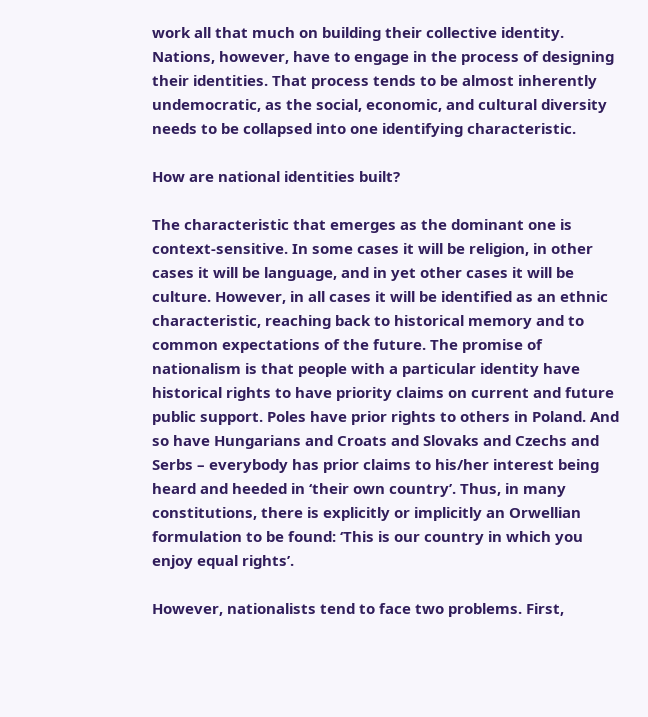work all that much on building their collective identity. Nations, however, have to engage in the process of designing their identities. That process tends to be almost inherently undemocratic, as the social, economic, and cultural diversity needs to be collapsed into one identifying characteristic.

How are national identities built?

The characteristic that emerges as the dominant one is context-sensitive. In some cases it will be religion, in other cases it will be language, and in yet other cases it will be culture. However, in all cases it will be identified as an ethnic characteristic, reaching back to historical memory and to common expectations of the future. The promise of nationalism is that people with a particular identity have historical rights to have priority claims on current and future public support. Poles have prior rights to others in Poland. And so have Hungarians and Croats and Slovaks and Czechs and Serbs – everybody has prior claims to his/her interest being heard and heeded in ‘their own country’. Thus, in many constitutions, there is explicitly or implicitly an Orwellian formulation to be found: ‘This is our country in which you enjoy equal rights’.

However, nationalists tend to face two problems. First,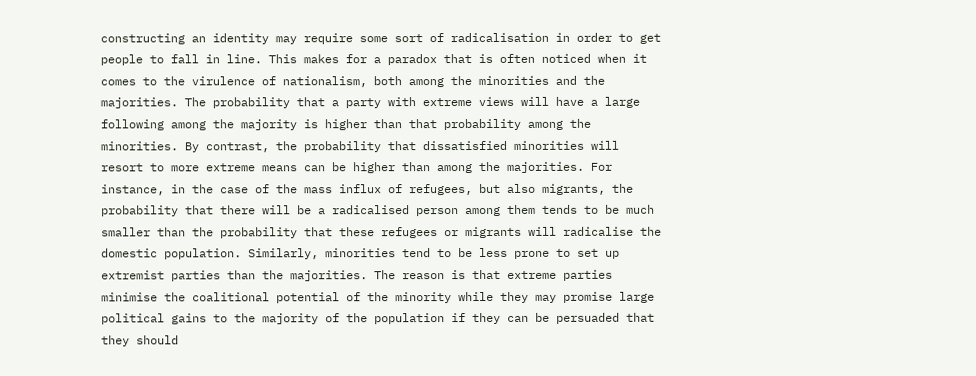constructing an identity may require some sort of radicalisation in order to get people to fall in line. This makes for a paradox that is often noticed when it comes to the virulence of nationalism, both among the minorities and the majorities. The probability that a party with extreme views will have a large following among the majority is higher than that probability among the minorities. By contrast, the probability that dissatisfied minorities will resort to more extreme means can be higher than among the majorities. For instance, in the case of the mass influx of refugees, but also migrants, the probability that there will be a radicalised person among them tends to be much smaller than the probability that these refugees or migrants will radicalise the domestic population. Similarly, minorities tend to be less prone to set up extremist parties than the majorities. The reason is that extreme parties minimise the coalitional potential of the minority while they may promise large political gains to the majority of the population if they can be persuaded that they should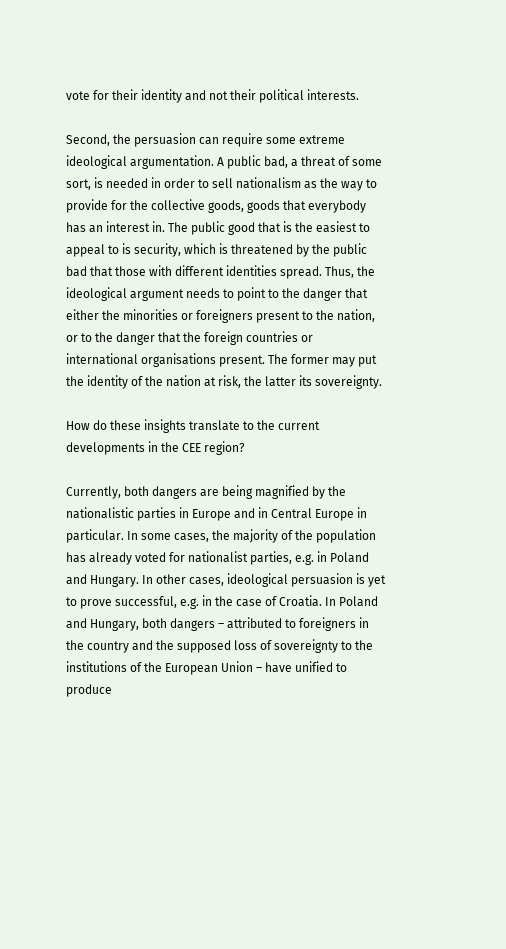vote for their identity and not their political interests.

Second, the persuasion can require some extreme ideological argumentation. A public bad, a threat of some sort, is needed in order to sell nationalism as the way to provide for the collective goods, goods that everybody has an interest in. The public good that is the easiest to appeal to is security, which is threatened by the public bad that those with different identities spread. Thus, the ideological argument needs to point to the danger that either the minorities or foreigners present to the nation, or to the danger that the foreign countries or international organisations present. The former may put the identity of the nation at risk, the latter its sovereignty.

How do these insights translate to the current developments in the CEE region?

Currently, both dangers are being magnified by the nationalistic parties in Europe and in Central Europe in particular. In some cases, the majority of the population has already voted for nationalist parties, e.g. in Poland and Hungary. In other cases, ideological persuasion is yet to prove successful, e.g. in the case of Croatia. In Poland and Hungary, both dangers – attributed to foreigners in the country and the supposed loss of sovereignty to the institutions of the European Union – have unified to produce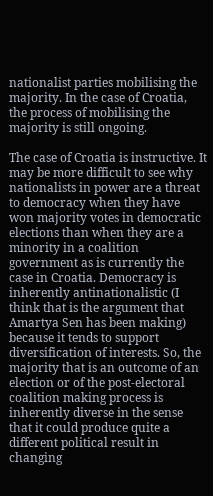nationalist parties mobilising the majority. In the case of Croatia, the process of mobilising the majority is still ongoing.

The case of Croatia is instructive. It may be more difficult to see why nationalists in power are a threat to democracy when they have won majority votes in democratic elections than when they are a minority in a coalition government as is currently the case in Croatia. Democracy is inherently antinationalistic (I think that is the argument that Amartya Sen has been making) because it tends to support diversification of interests. So, the majority that is an outcome of an election or of the post-electoral coalition making process is inherently diverse in the sense that it could produce quite a different political result in changing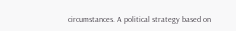circumstances. A political strategy based on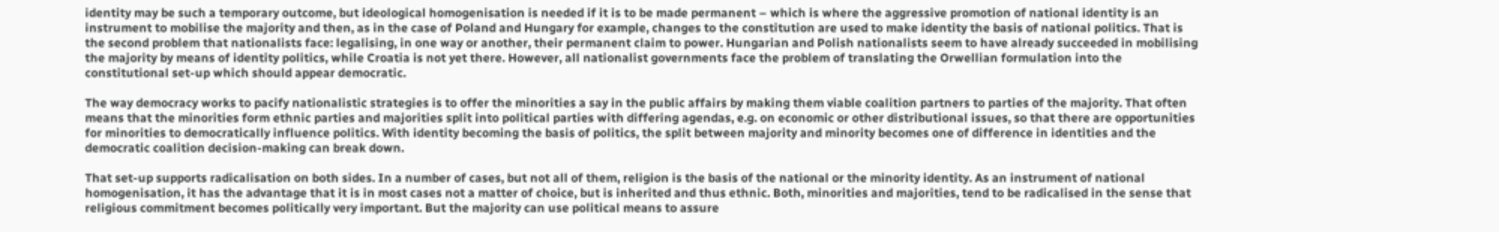identity may be such a temporary outcome, but ideological homogenisation is needed if it is to be made permanent – which is where the aggressive promotion of national identity is an instrument to mobilise the majority and then, as in the case of Poland and Hungary for example, changes to the constitution are used to make identity the basis of national politics. That is the second problem that nationalists face: legalising, in one way or another, their permanent claim to power. Hungarian and Polish nationalists seem to have already succeeded in mobilising the majority by means of identity politics, while Croatia is not yet there. However, all nationalist governments face the problem of translating the Orwellian formulation into the constitutional set-up which should appear democratic.

The way democracy works to pacify nationalistic strategies is to offer the minorities a say in the public affairs by making them viable coalition partners to parties of the majority. That often means that the minorities form ethnic parties and majorities split into political parties with differing agendas, e.g. on economic or other distributional issues, so that there are opportunities for minorities to democratically influence politics. With identity becoming the basis of politics, the split between majority and minority becomes one of difference in identities and the democratic coalition decision-making can break down.

That set-up supports radicalisation on both sides. In a number of cases, but not all of them, religion is the basis of the national or the minority identity. As an instrument of national homogenisation, it has the advantage that it is in most cases not a matter of choice, but is inherited and thus ethnic. Both, minorities and majorities, tend to be radicalised in the sense that religious commitment becomes politically very important. But the majority can use political means to assure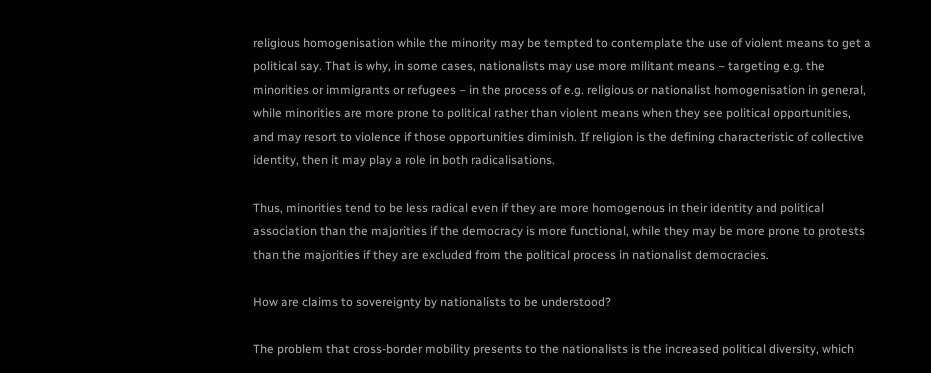religious homogenisation while the minority may be tempted to contemplate the use of violent means to get a political say. That is why, in some cases, nationalists may use more militant means – targeting e.g. the minorities or immigrants or refugees – in the process of e.g. religious or nationalist homogenisation in general, while minorities are more prone to political rather than violent means when they see political opportunities, and may resort to violence if those opportunities diminish. If religion is the defining characteristic of collective identity, then it may play a role in both radicalisations.

Thus, minorities tend to be less radical even if they are more homogenous in their identity and political association than the majorities if the democracy is more functional, while they may be more prone to protests than the majorities if they are excluded from the political process in nationalist democracies.

How are claims to sovereignty by nationalists to be understood?

The problem that cross-border mobility presents to the nationalists is the increased political diversity, which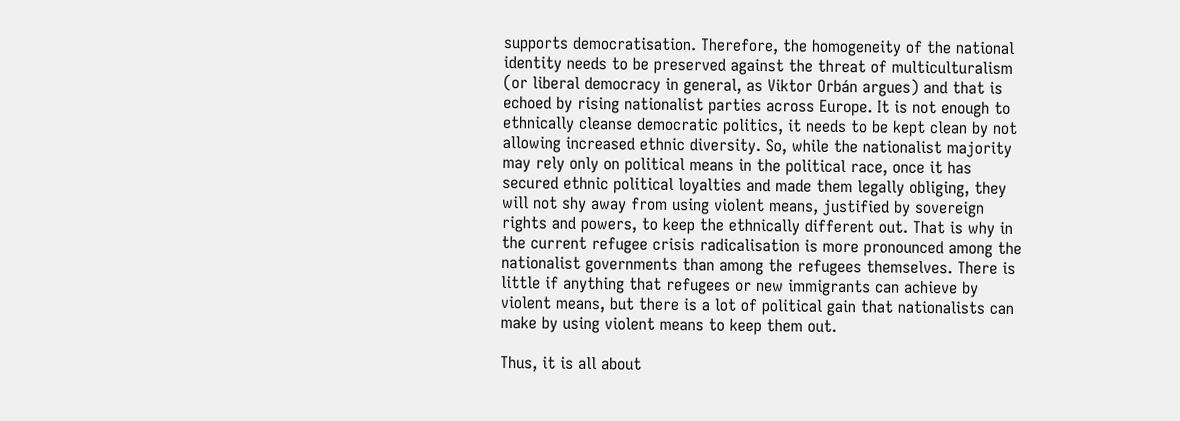supports democratisation. Therefore, the homogeneity of the national identity needs to be preserved against the threat of multiculturalism (or liberal democracy in general, as Viktor Orbán argues) and that is echoed by rising nationalist parties across Europe. It is not enough to ethnically cleanse democratic politics, it needs to be kept clean by not allowing increased ethnic diversity. So, while the nationalist majority may rely only on political means in the political race, once it has secured ethnic political loyalties and made them legally obliging, they will not shy away from using violent means, justified by sovereign rights and powers, to keep the ethnically different out. That is why in the current refugee crisis radicalisation is more pronounced among the nationalist governments than among the refugees themselves. There is little if anything that refugees or new immigrants can achieve by violent means, but there is a lot of political gain that nationalists can make by using violent means to keep them out.

Thus, it is all about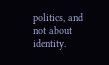politics, and not about identity.